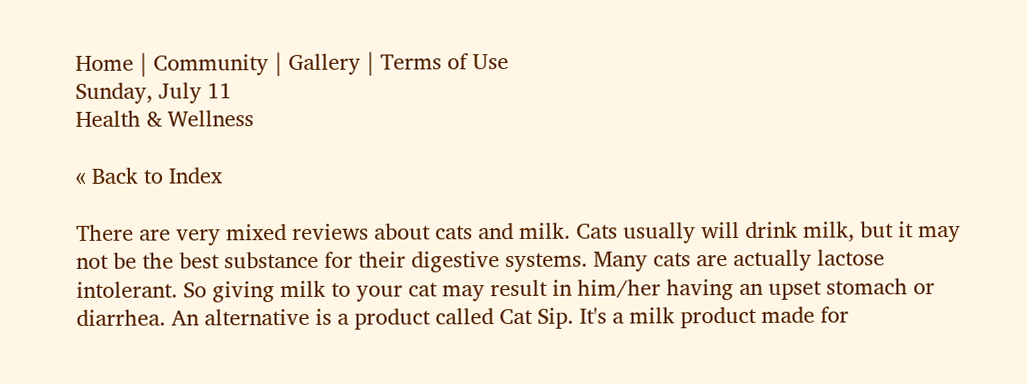Home | Community | Gallery | Terms of Use
Sunday, July 11
Health & Wellness

« Back to Index

There are very mixed reviews about cats and milk. Cats usually will drink milk, but it may not be the best substance for their digestive systems. Many cats are actually lactose intolerant. So giving milk to your cat may result in him/her having an upset stomach or diarrhea. An alternative is a product called Cat Sip. It's a milk product made for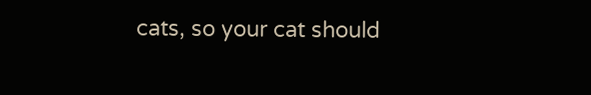cats, so your cat should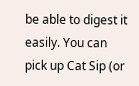be able to digest it easily. You can pick up Cat Sip (or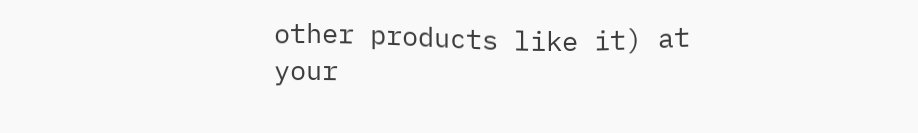other products like it) at your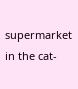supermarket in the cat-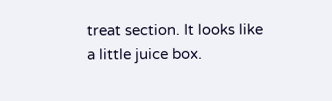treat section. It looks like a little juice box.